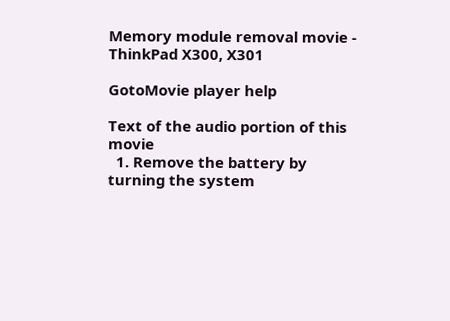Memory module removal movie - ThinkPad X300, X301

GotoMovie player help

Text of the audio portion of this movie
  1. Remove the battery by turning the system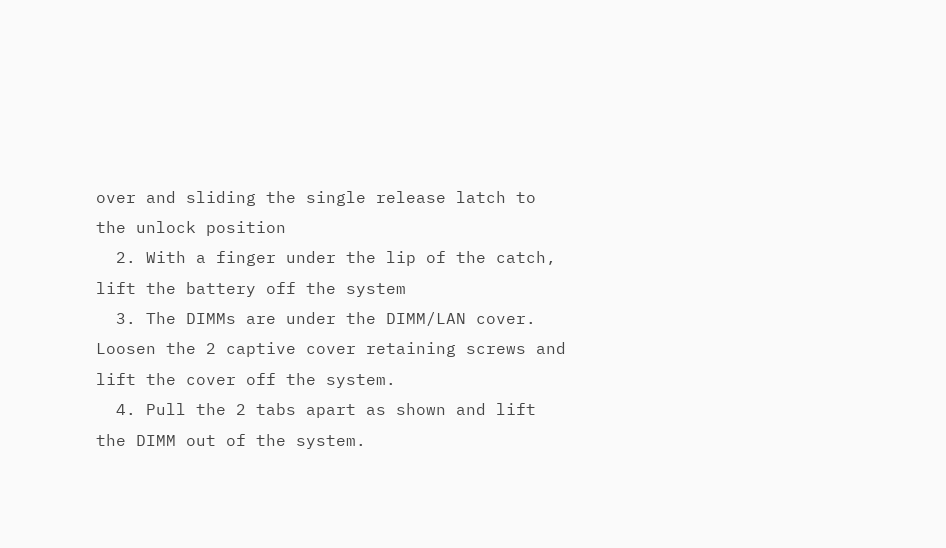over and sliding the single release latch to the unlock position
  2. With a finger under the lip of the catch, lift the battery off the system
  3. The DIMMs are under the DIMM/LAN cover. Loosen the 2 captive cover retaining screws and lift the cover off the system.
  4. Pull the 2 tabs apart as shown and lift the DIMM out of the system.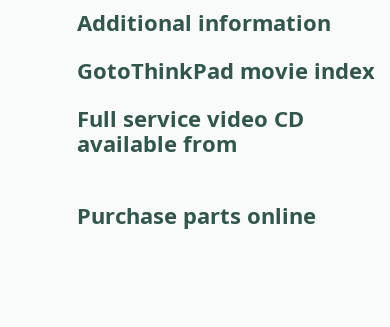Additional information

GotoThinkPad movie index

Full service video CD available from


Purchase parts online